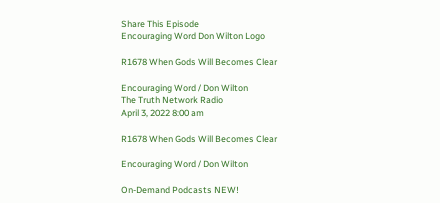Share This Episode
Encouraging Word Don Wilton Logo

R1678 When Gods Will Becomes Clear

Encouraging Word / Don Wilton
The Truth Network Radio
April 3, 2022 8:00 am

R1678 When Gods Will Becomes Clear

Encouraging Word / Don Wilton

On-Demand Podcasts NEW!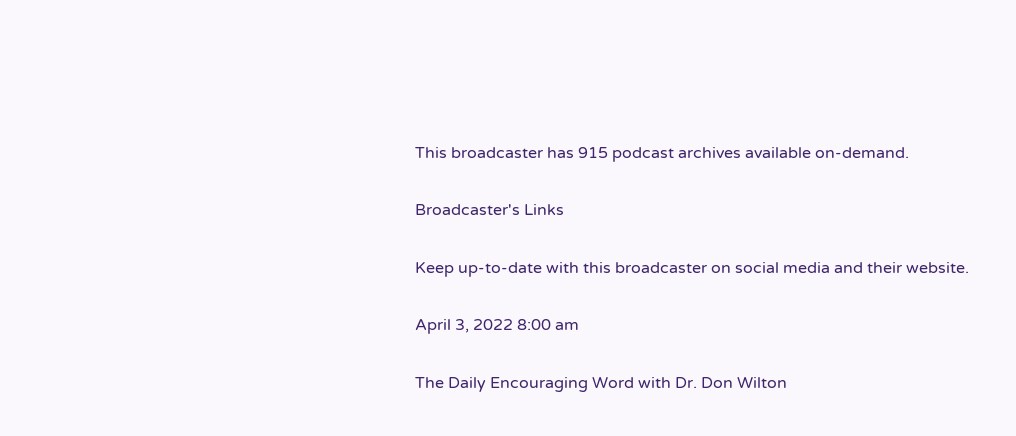This broadcaster has 915 podcast archives available on-demand.

Broadcaster's Links

Keep up-to-date with this broadcaster on social media and their website.

April 3, 2022 8:00 am

The Daily Encouraging Word with Dr. Don Wilton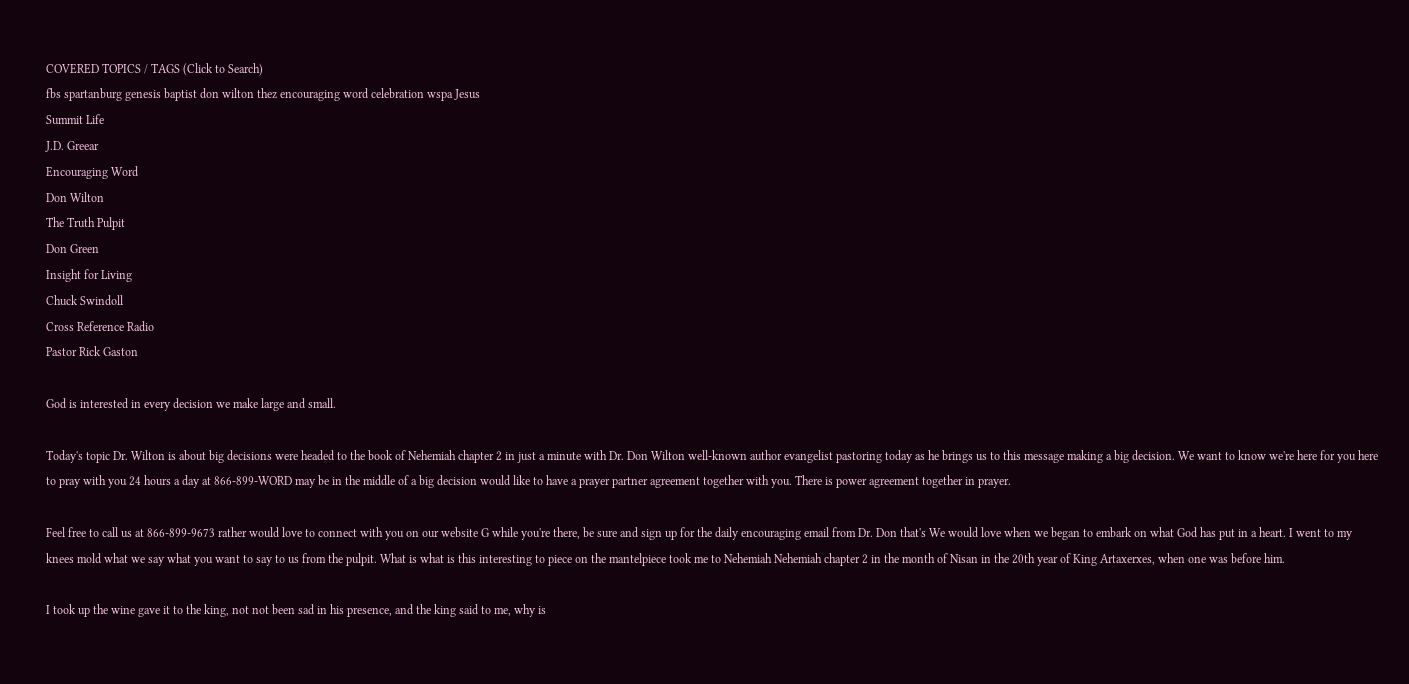COVERED TOPICS / TAGS (Click to Search)
fbs spartanburg genesis baptist don wilton thez encouraging word celebration wspa Jesus
Summit Life
J.D. Greear
Encouraging Word
Don Wilton
The Truth Pulpit
Don Green
Insight for Living
Chuck Swindoll
Cross Reference Radio
Pastor Rick Gaston

God is interested in every decision we make large and small.

Today's topic Dr. Wilton is about big decisions were headed to the book of Nehemiah chapter 2 in just a minute with Dr. Don Wilton well-known author evangelist pastoring today as he brings us to this message making a big decision. We want to know we're here for you here to pray with you 24 hours a day at 866-899-WORD may be in the middle of a big decision would like to have a prayer partner agreement together with you. There is power agreement together in prayer.

Feel free to call us at 866-899-9673 rather would love to connect with you on our website G while you're there, be sure and sign up for the daily encouraging email from Dr. Don that's We would love when we began to embark on what God has put in a heart. I went to my knees mold what we say what you want to say to us from the pulpit. What is what is this interesting to piece on the mantelpiece took me to Nehemiah Nehemiah chapter 2 in the month of Nisan in the 20th year of King Artaxerxes, when one was before him.

I took up the wine gave it to the king, not not been sad in his presence, and the king said to me, why is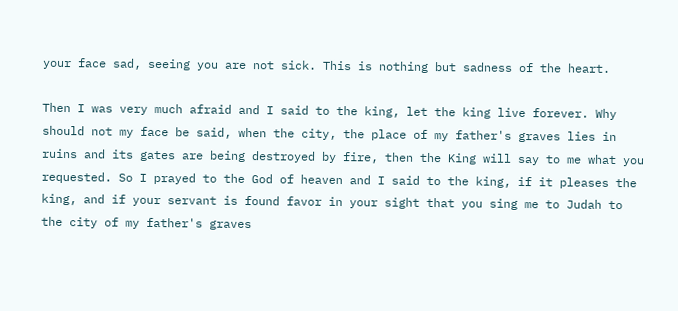your face sad, seeing you are not sick. This is nothing but sadness of the heart.

Then I was very much afraid and I said to the king, let the king live forever. Why should not my face be said, when the city, the place of my father's graves lies in ruins and its gates are being destroyed by fire, then the King will say to me what you requested. So I prayed to the God of heaven and I said to the king, if it pleases the king, and if your servant is found favor in your sight that you sing me to Judah to the city of my father's graves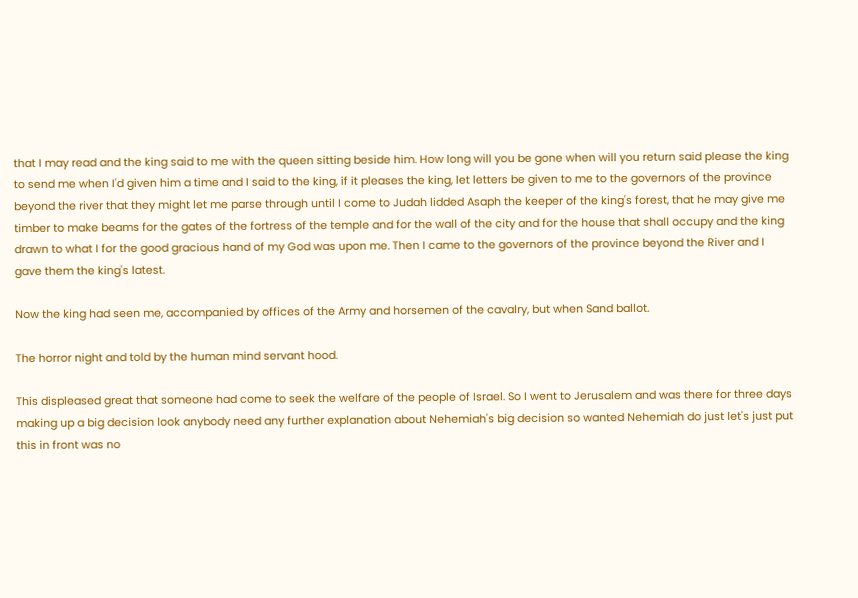that I may read and the king said to me with the queen sitting beside him. How long will you be gone when will you return said please the king to send me when I'd given him a time and I said to the king, if it pleases the king, let letters be given to me to the governors of the province beyond the river that they might let me parse through until I come to Judah lidded Asaph the keeper of the king's forest, that he may give me timber to make beams for the gates of the fortress of the temple and for the wall of the city and for the house that shall occupy and the king drawn to what I for the good gracious hand of my God was upon me. Then I came to the governors of the province beyond the River and I gave them the king's latest.

Now the king had seen me, accompanied by offices of the Army and horsemen of the cavalry, but when Sand ballot.

The horror night and told by the human mind servant hood.

This displeased great that someone had come to seek the welfare of the people of Israel. So I went to Jerusalem and was there for three days making up a big decision look anybody need any further explanation about Nehemiah's big decision so wanted Nehemiah do just let's just put this in front was no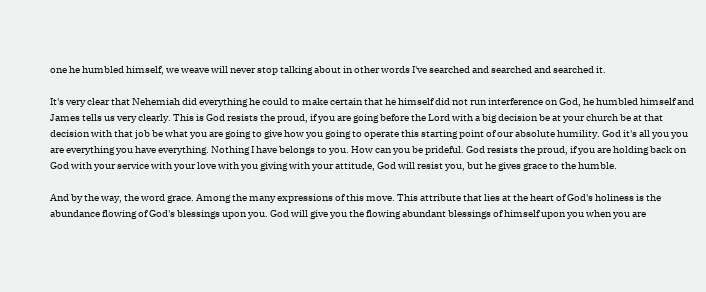one he humbled himself, we weave will never stop talking about in other words I've searched and searched and searched it.

It's very clear that Nehemiah did everything he could to make certain that he himself did not run interference on God, he humbled himself and James tells us very clearly. This is God resists the proud, if you are going before the Lord with a big decision be at your church be at that decision with that job be what you are going to give how you going to operate this starting point of our absolute humility. God it's all you you are everything you have everything. Nothing I have belongs to you. How can you be prideful. God resists the proud, if you are holding back on God with your service with your love with you giving with your attitude, God will resist you, but he gives grace to the humble.

And by the way, the word grace. Among the many expressions of this move. This attribute that lies at the heart of God's holiness is the abundance flowing of God's blessings upon you. God will give you the flowing abundant blessings of himself upon you when you are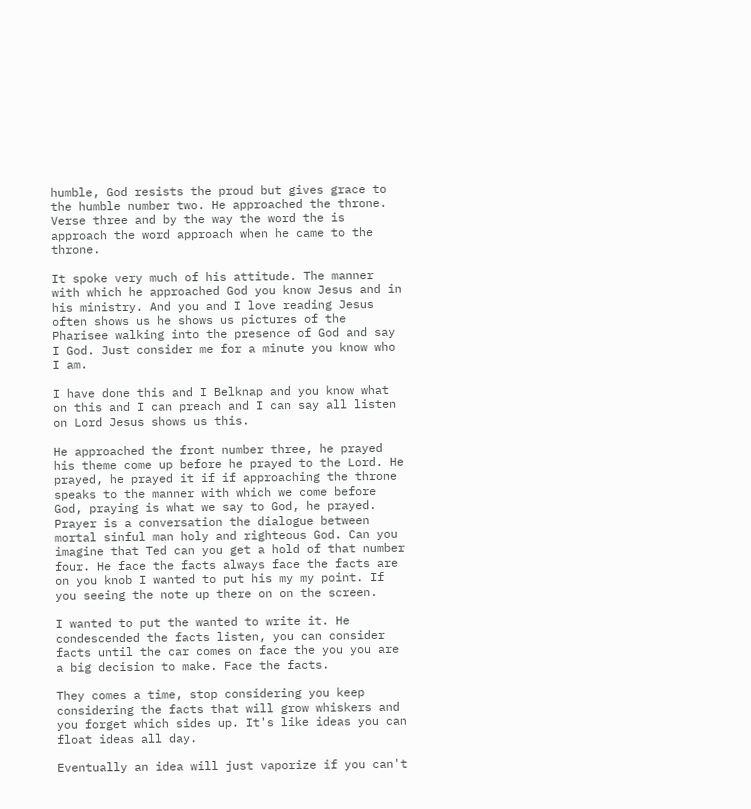humble, God resists the proud but gives grace to the humble number two. He approached the throne. Verse three and by the way the word the is approach the word approach when he came to the throne.

It spoke very much of his attitude. The manner with which he approached God you know Jesus and in his ministry. And you and I love reading Jesus often shows us he shows us pictures of the Pharisee walking into the presence of God and say I God. Just consider me for a minute you know who I am.

I have done this and I Belknap and you know what on this and I can preach and I can say all listen on Lord Jesus shows us this.

He approached the front number three, he prayed his theme come up before he prayed to the Lord. He prayed, he prayed it if if approaching the throne speaks to the manner with which we come before God, praying is what we say to God, he prayed. Prayer is a conversation the dialogue between mortal sinful man holy and righteous God. Can you imagine that Ted can you get a hold of that number four. He face the facts always face the facts are on you knob I wanted to put his my my point. If you seeing the note up there on on the screen.

I wanted to put the wanted to write it. He condescended the facts listen, you can consider facts until the car comes on face the you you are a big decision to make. Face the facts.

They comes a time, stop considering you keep considering the facts that will grow whiskers and you forget which sides up. It's like ideas you can float ideas all day.

Eventually an idea will just vaporize if you can't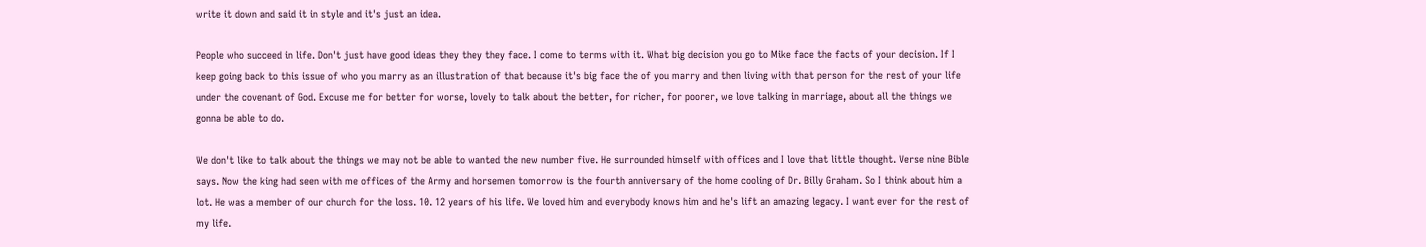write it down and said it in style and it's just an idea.

People who succeed in life. Don't just have good ideas they they they face. I come to terms with it. What big decision you go to Mike face the facts of your decision. If I keep going back to this issue of who you marry as an illustration of that because it's big face the of you marry and then living with that person for the rest of your life under the covenant of God. Excuse me for better for worse, lovely to talk about the better, for richer, for poorer, we love talking in marriage, about all the things we gonna be able to do.

We don't like to talk about the things we may not be able to wanted the new number five. He surrounded himself with offices and I love that little thought. Verse nine Bible says. Now the king had seen with me offices of the Army and horsemen tomorrow is the fourth anniversary of the home cooling of Dr. Billy Graham. So I think about him a lot. He was a member of our church for the loss. 10. 12 years of his life. We loved him and everybody knows him and he's lift an amazing legacy. I want ever for the rest of my life.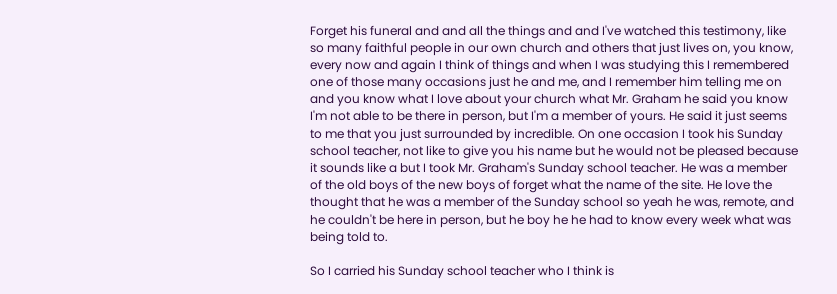Forget his funeral and and all the things and and I've watched this testimony, like so many faithful people in our own church and others that just lives on, you know, every now and again I think of things and when I was studying this I remembered one of those many occasions just he and me, and I remember him telling me on and you know what I love about your church what Mr. Graham he said you know I'm not able to be there in person, but I'm a member of yours. He said it just seems to me that you just surrounded by incredible. On one occasion I took his Sunday school teacher, not like to give you his name but he would not be pleased because it sounds like a but I took Mr. Graham's Sunday school teacher. He was a member of the old boys of the new boys of forget what the name of the site. He love the thought that he was a member of the Sunday school so yeah he was, remote, and he couldn't be here in person, but he boy he he had to know every week what was being told to.

So I carried his Sunday school teacher who I think is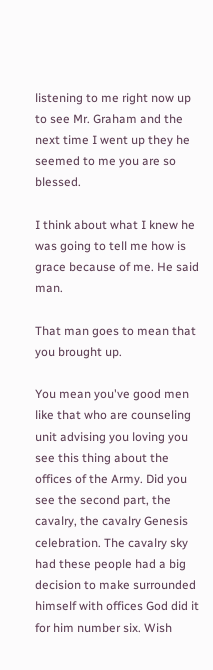listening to me right now up to see Mr. Graham and the next time I went up they he seemed to me you are so blessed.

I think about what I knew he was going to tell me how is grace because of me. He said man.

That man goes to mean that you brought up.

You mean you've good men like that who are counseling unit advising you loving you see this thing about the offices of the Army. Did you see the second part, the cavalry, the cavalry Genesis celebration. The cavalry sky had these people had a big decision to make surrounded himself with offices God did it for him number six. Wish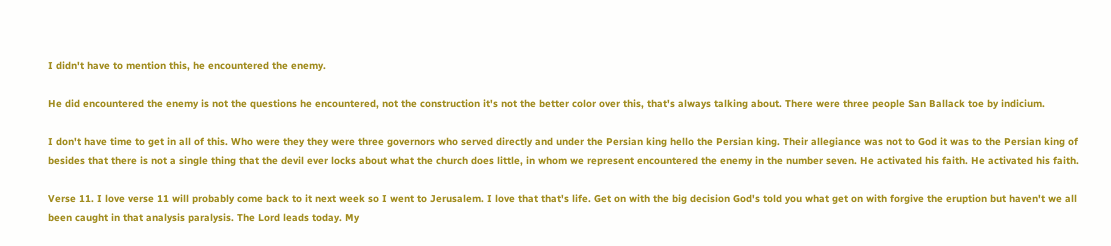I didn't have to mention this, he encountered the enemy.

He did encountered the enemy is not the questions he encountered, not the construction it's not the better color over this, that's always talking about. There were three people San Ballack toe by indicium.

I don't have time to get in all of this. Who were they they were three governors who served directly and under the Persian king hello the Persian king. Their allegiance was not to God it was to the Persian king of besides that there is not a single thing that the devil ever locks about what the church does little, in whom we represent encountered the enemy in the number seven. He activated his faith. He activated his faith.

Verse 11. I love verse 11 will probably come back to it next week so I went to Jerusalem. I love that that's life. Get on with the big decision God's told you what get on with forgive the eruption but haven't we all been caught in that analysis paralysis. The Lord leads today. My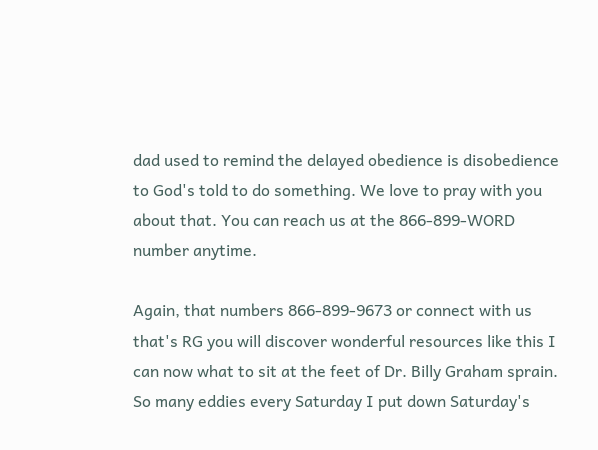dad used to remind the delayed obedience is disobedience to God's told to do something. We love to pray with you about that. You can reach us at the 866-899-WORD number anytime.

Again, that numbers 866-899-9673 or connect with us that's RG you will discover wonderful resources like this I can now what to sit at the feet of Dr. Billy Graham sprain. So many eddies every Saturday I put down Saturday's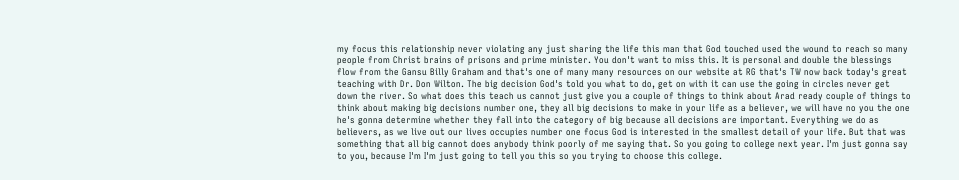my focus this relationship never violating any just sharing the life this man that God touched used the wound to reach so many people from Christ brains of prisons and prime minister. You don't want to miss this. It is personal and double the blessings flow from the Gansu Billy Graham and that's one of many many resources on our website at RG that's TW now back today's great teaching with Dr. Don Wilton. The big decision God's told you what to do, get on with it can use the going in circles never get down the river. So what does this teach us cannot just give you a couple of things to think about Arad ready couple of things to think about making big decisions number one, they all big decisions to make in your life as a believer, we will have no you the one he's gonna determine whether they fall into the category of big because all decisions are important. Everything we do as believers, as we live out our lives occupies number one focus God is interested in the smallest detail of your life. But that was something that all big cannot does anybody think poorly of me saying that. So you going to college next year. I'm just gonna say to you, because I'm I'm just going to tell you this so you trying to choose this college.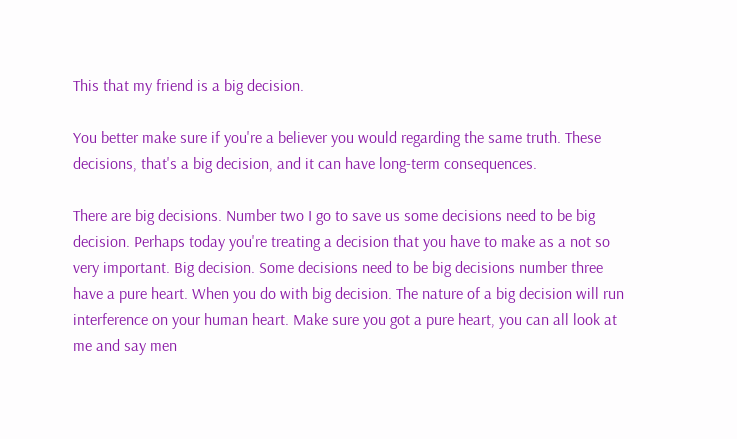This that my friend is a big decision.

You better make sure if you're a believer you would regarding the same truth. These decisions, that's a big decision, and it can have long-term consequences.

There are big decisions. Number two I go to save us some decisions need to be big decision. Perhaps today you're treating a decision that you have to make as a not so very important. Big decision. Some decisions need to be big decisions number three have a pure heart. When you do with big decision. The nature of a big decision will run interference on your human heart. Make sure you got a pure heart, you can all look at me and say men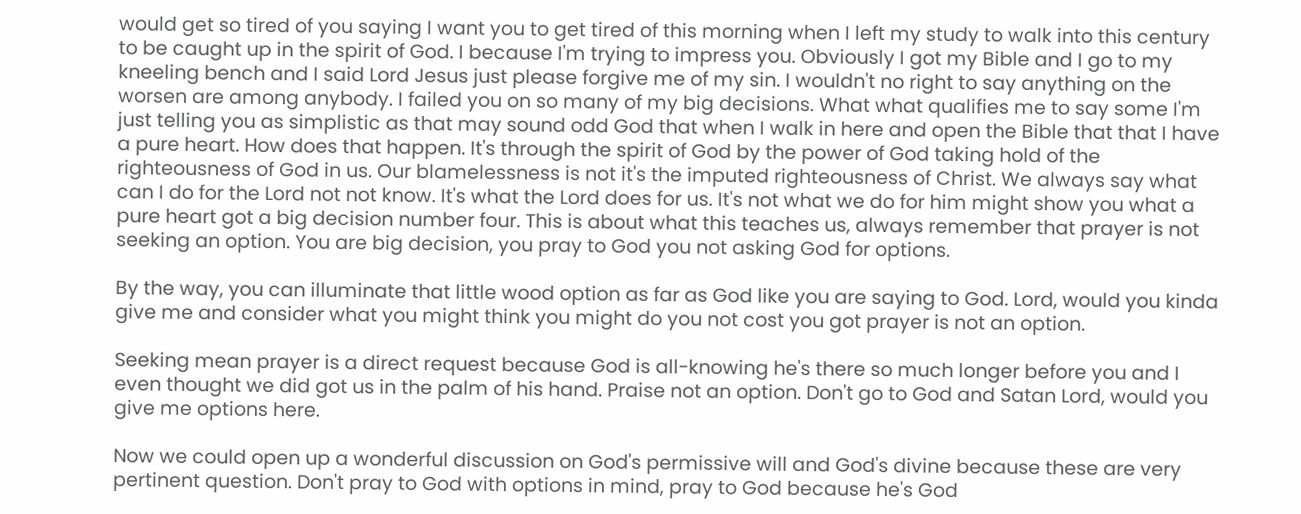would get so tired of you saying I want you to get tired of this morning when I left my study to walk into this century to be caught up in the spirit of God. I because I'm trying to impress you. Obviously I got my Bible and I go to my kneeling bench and I said Lord Jesus just please forgive me of my sin. I wouldn't no right to say anything on the worsen are among anybody. I failed you on so many of my big decisions. What what qualifies me to say some I'm just telling you as simplistic as that may sound odd God that when I walk in here and open the Bible that that I have a pure heart. How does that happen. It's through the spirit of God by the power of God taking hold of the righteousness of God in us. Our blamelessness is not it's the imputed righteousness of Christ. We always say what can I do for the Lord not not know. It's what the Lord does for us. It's not what we do for him might show you what a pure heart got a big decision number four. This is about what this teaches us, always remember that prayer is not seeking an option. You are big decision, you pray to God you not asking God for options.

By the way, you can illuminate that little wood option as far as God like you are saying to God. Lord, would you kinda give me and consider what you might think you might do you not cost you got prayer is not an option.

Seeking mean prayer is a direct request because God is all-knowing he's there so much longer before you and I even thought we did got us in the palm of his hand. Praise not an option. Don't go to God and Satan Lord, would you give me options here.

Now we could open up a wonderful discussion on God's permissive will and God's divine because these are very pertinent question. Don't pray to God with options in mind, pray to God because he's God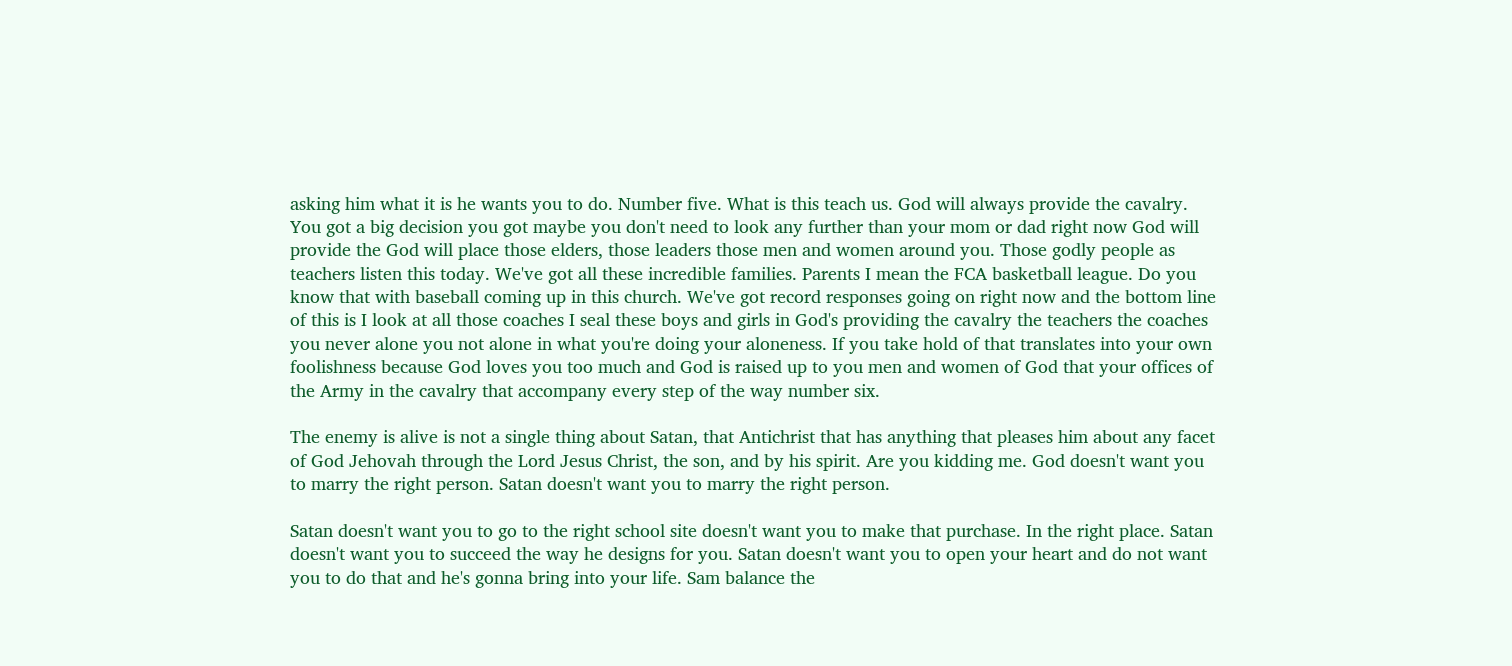asking him what it is he wants you to do. Number five. What is this teach us. God will always provide the cavalry. You got a big decision you got maybe you don't need to look any further than your mom or dad right now God will provide the God will place those elders, those leaders those men and women around you. Those godly people as teachers listen this today. We've got all these incredible families. Parents I mean the FCA basketball league. Do you know that with baseball coming up in this church. We've got record responses going on right now and the bottom line of this is I look at all those coaches I seal these boys and girls in God's providing the cavalry the teachers the coaches you never alone you not alone in what you're doing your aloneness. If you take hold of that translates into your own foolishness because God loves you too much and God is raised up to you men and women of God that your offices of the Army in the cavalry that accompany every step of the way number six.

The enemy is alive is not a single thing about Satan, that Antichrist that has anything that pleases him about any facet of God Jehovah through the Lord Jesus Christ, the son, and by his spirit. Are you kidding me. God doesn't want you to marry the right person. Satan doesn't want you to marry the right person.

Satan doesn't want you to go to the right school site doesn't want you to make that purchase. In the right place. Satan doesn't want you to succeed the way he designs for you. Satan doesn't want you to open your heart and do not want you to do that and he's gonna bring into your life. Sam balance the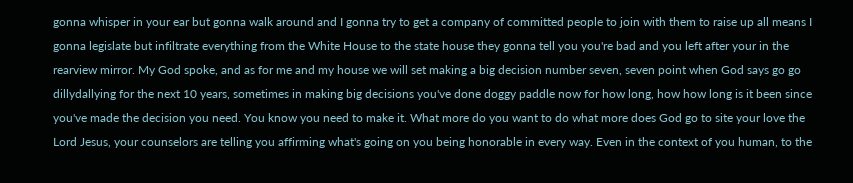gonna whisper in your ear but gonna walk around and I gonna try to get a company of committed people to join with them to raise up all means I gonna legislate but infiltrate everything from the White House to the state house they gonna tell you you're bad and you left after your in the rearview mirror. My God spoke, and as for me and my house we will set making a big decision number seven, seven point when God says go go dillydallying for the next 10 years, sometimes in making big decisions you've done doggy paddle now for how long, how how long is it been since you've made the decision you need. You know you need to make it. What more do you want to do what more does God go to site your love the Lord Jesus, your counselors are telling you affirming what's going on you being honorable in every way. Even in the context of you human, to the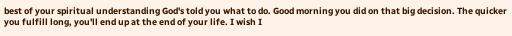best of your spiritual understanding God's told you what to do. Good morning you did on that big decision. The quicker you fulfill long, you'll end up at the end of your life. I wish I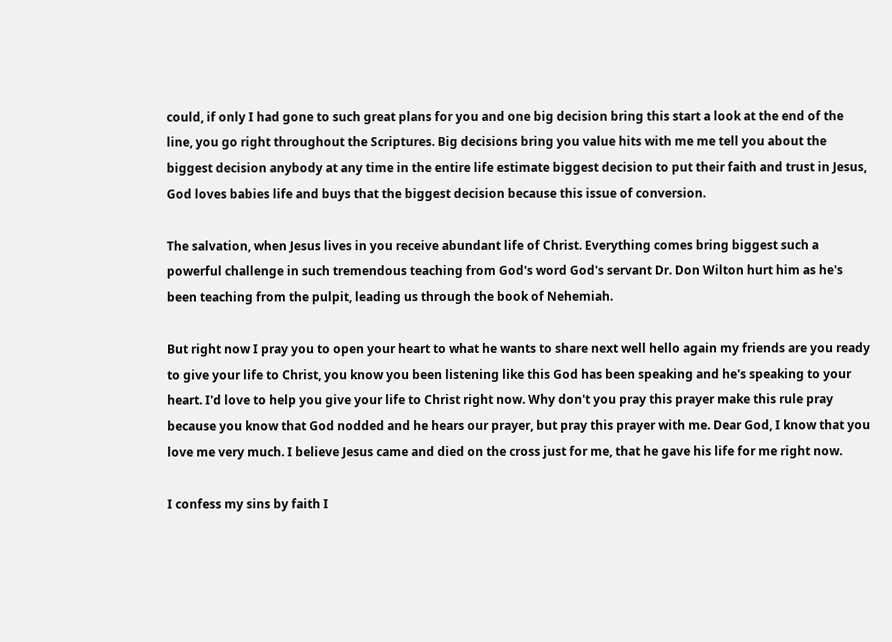could, if only I had gone to such great plans for you and one big decision bring this start a look at the end of the line, you go right throughout the Scriptures. Big decisions bring you value hits with me me tell you about the biggest decision anybody at any time in the entire life estimate biggest decision to put their faith and trust in Jesus, God loves babies life and buys that the biggest decision because this issue of conversion.

The salvation, when Jesus lives in you receive abundant life of Christ. Everything comes bring biggest such a powerful challenge in such tremendous teaching from God's word God's servant Dr. Don Wilton hurt him as he's been teaching from the pulpit, leading us through the book of Nehemiah.

But right now I pray you to open your heart to what he wants to share next well hello again my friends are you ready to give your life to Christ, you know you been listening like this God has been speaking and he's speaking to your heart. I'd love to help you give your life to Christ right now. Why don't you pray this prayer make this rule pray because you know that God nodded and he hears our prayer, but pray this prayer with me. Dear God, I know that you love me very much. I believe Jesus came and died on the cross just for me, that he gave his life for me right now.

I confess my sins by faith I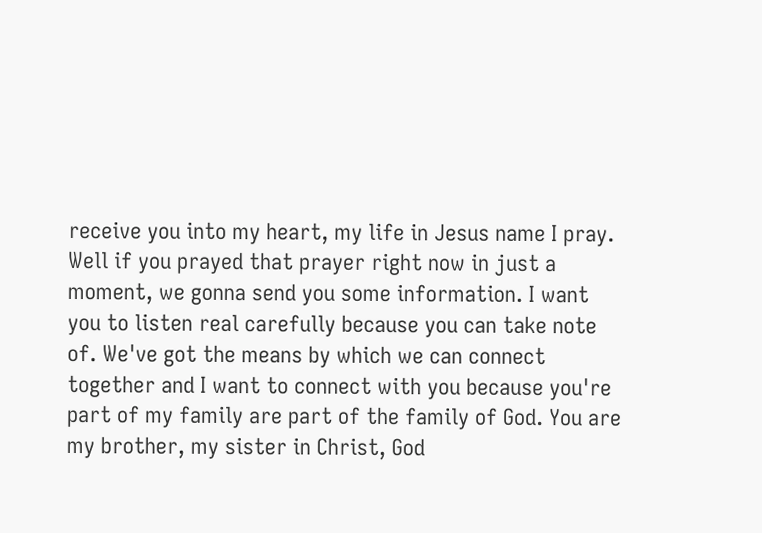receive you into my heart, my life in Jesus name I pray. Well if you prayed that prayer right now in just a moment, we gonna send you some information. I want you to listen real carefully because you can take note of. We've got the means by which we can connect together and I want to connect with you because you're part of my family are part of the family of God. You are my brother, my sister in Christ, God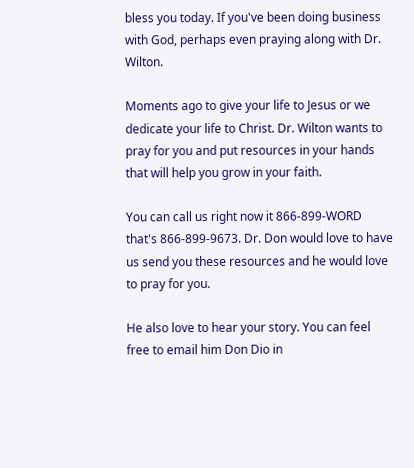bless you today. If you've been doing business with God, perhaps even praying along with Dr. Wilton.

Moments ago to give your life to Jesus or we dedicate your life to Christ. Dr. Wilton wants to pray for you and put resources in your hands that will help you grow in your faith.

You can call us right now it 866-899-WORD that's 866-899-9673. Dr. Don would love to have us send you these resources and he would love to pray for you.

He also love to hear your story. You can feel free to email him Don Dio in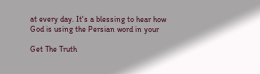at every day. It's a blessing to hear how God is using the Persian word in your

Get The Truth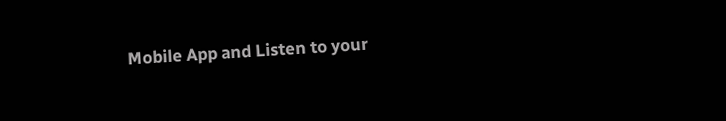Mobile App and Listen to your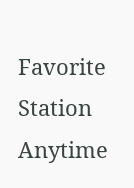Favorite Station Anytime